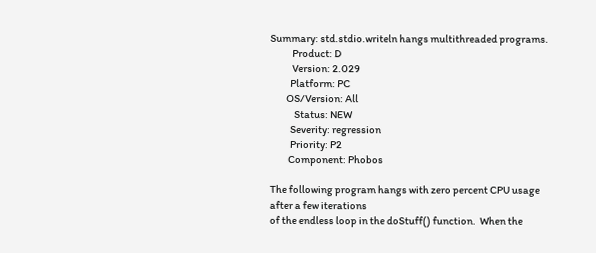Summary: std.stdio.writeln hangs multithreaded programs.
           Product: D
           Version: 2.029
          Platform: PC
        OS/Version: All
            Status: NEW
          Severity: regression
          Priority: P2
         Component: Phobos

The following program hangs with zero percent CPU usage after a few iterations
of the endless loop in the doStuff() function.  When the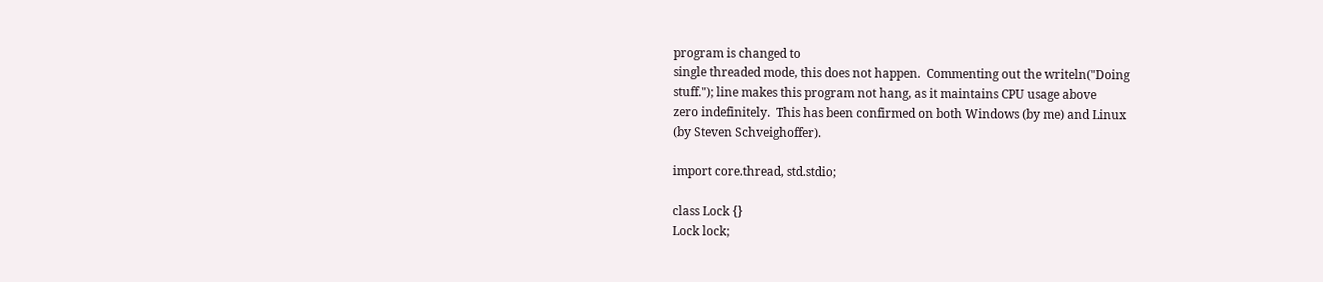program is changed to
single threaded mode, this does not happen.  Commenting out the writeln("Doing
stuff."); line makes this program not hang, as it maintains CPU usage above
zero indefinitely.  This has been confirmed on both Windows (by me) and Linux
(by Steven Schveighoffer).

import core.thread, std.stdio;

class Lock {}
Lock lock;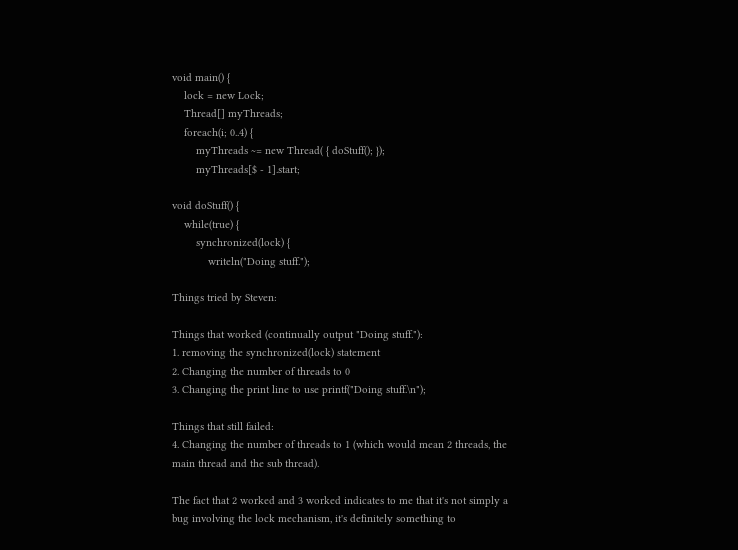void main() {
    lock = new Lock;
    Thread[] myThreads;
    foreach(i; 0..4) {
        myThreads ~= new Thread( { doStuff(); });
        myThreads[$ - 1].start;

void doStuff() {
    while(true) {
        synchronized(lock) {
            writeln("Doing stuff.");

Things tried by Steven:

Things that worked (continually output "Doing stuff."):
1. removing the synchronized(lock) statement
2. Changing the number of threads to 0
3. Changing the print line to use printf("Doing stuff.\n");

Things that still failed:
4. Changing the number of threads to 1 (which would mean 2 threads, the
main thread and the sub thread).

The fact that 2 worked and 3 worked indicates to me that it's not simply a
bug involving the lock mechanism, it's definitely something to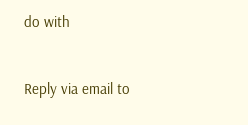do with


Reply via email to